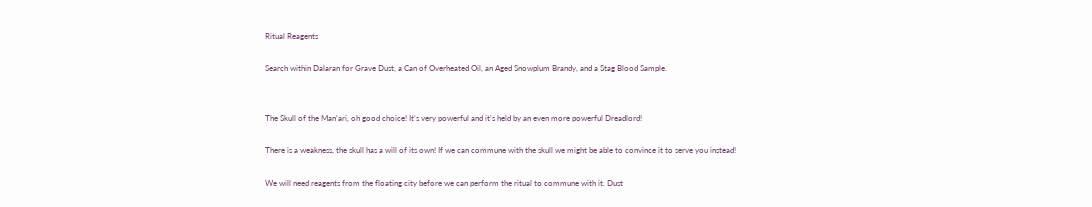Ritual Reagents

Search within Dalaran for Grave Dust, a Can of Overheated Oil, an Aged Snowplum Brandy, and a Stag Blood Sample.


The Skull of the Man'ari, oh good choice! It's very powerful and it's held by an even more powerful Dreadlord!

There is a weakness, the skull has a will of its own! If we can commune with the skull we might be able to convince it to serve you instead!

We will need reagents from the floating city before we can perform the ritual to commune with it. Dust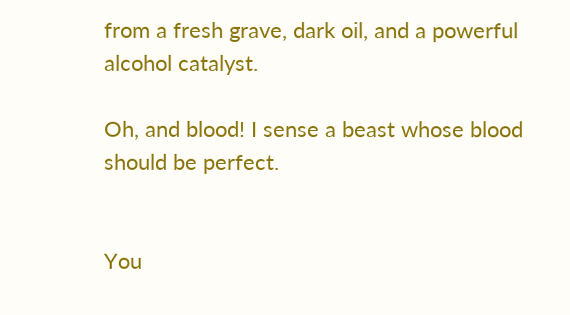from a fresh grave, dark oil, and a powerful alcohol catalyst.

Oh, and blood! I sense a beast whose blood should be perfect.


You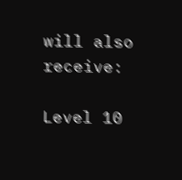will also receive:

Level 10